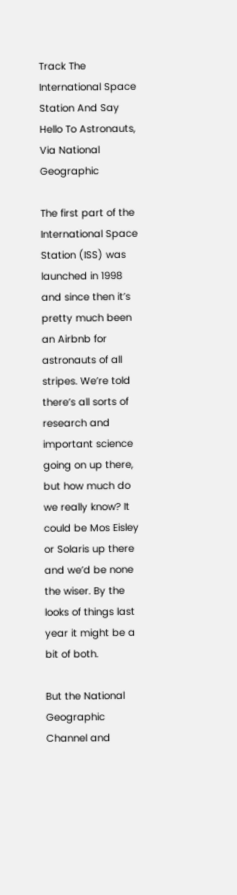Track The International Space Station And Say Hello To Astronauts, Via National Geographic

The first part of the International Space Station (ISS) was launched in 1998 and since then it’s pretty much been an Airbnb for astronauts of all stripes. We’re told there’s all sorts of research and important science going on up there, but how much do we really know? It could be Mos Eisley or Solaris up there and we’d be none the wiser. By the looks of things last year it might be a bit of both.

But the National Geographic Channel and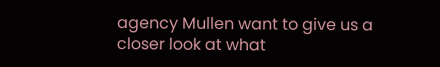agency Mullen want to give us a closer look at what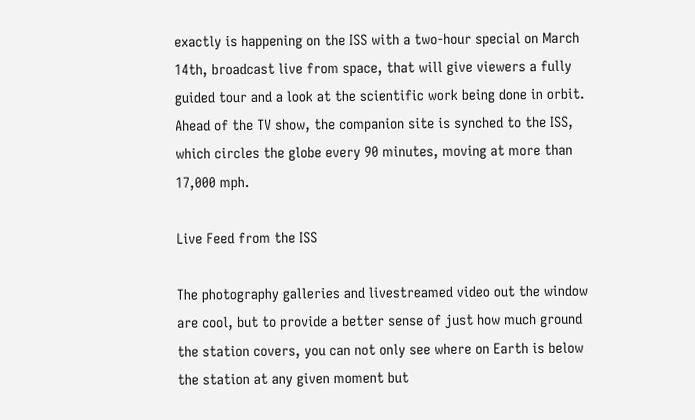exactly is happening on the ISS with a two-hour special on March 14th, broadcast live from space, that will give viewers a fully guided tour and a look at the scientific work being done in orbit. Ahead of the TV show, the companion site is synched to the ISS, which circles the globe every 90 minutes, moving at more than 17,000 mph.

Live Feed from the ISS

The photography galleries and livestreamed video out the window are cool, but to provide a better sense of just how much ground the station covers, you can not only see where on Earth is below the station at any given moment but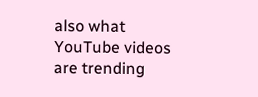also what YouTube videos are trending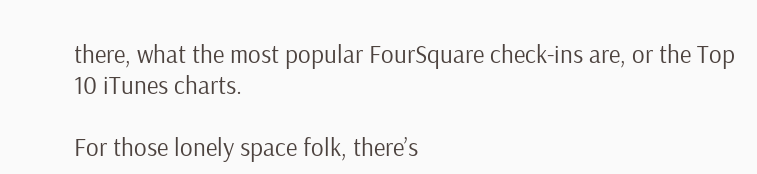there, what the most popular FourSquare check-ins are, or the Top 10 iTunes charts.

For those lonely space folk, there’s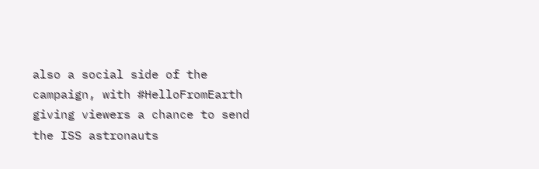also a social side of the campaign, with #HelloFromEarth giving viewers a chance to send the ISS astronauts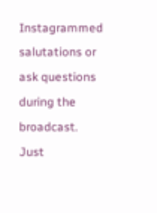Instagrammed salutations or ask questions during the broadcast. Just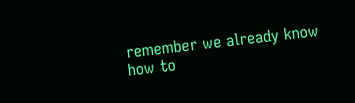remember we already know how to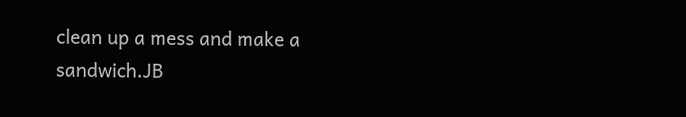clean up a mess and make a sandwich.JB